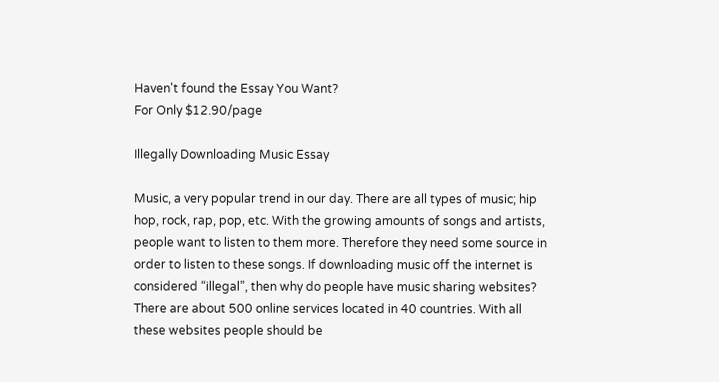Haven't found the Essay You Want?
For Only $12.90/page

Illegally Downloading Music Essay

Music, a very popular trend in our day. There are all types of music; hip hop, rock, rap, pop, etc. With the growing amounts of songs and artists, people want to listen to them more. Therefore they need some source in order to listen to these songs. If downloading music off the internet is considered “illegal”, then why do people have music sharing websites? There are about 500 online services located in 40 countries. With all these websites people should be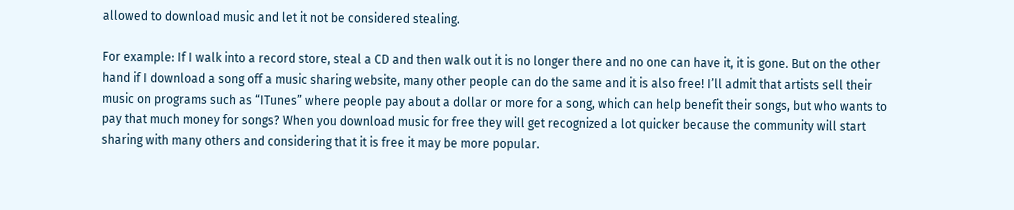allowed to download music and let it not be considered stealing.

For example: If I walk into a record store, steal a CD and then walk out it is no longer there and no one can have it, it is gone. But on the other hand if I download a song off a music sharing website, many other people can do the same and it is also free! I’ll admit that artists sell their music on programs such as “ITunes” where people pay about a dollar or more for a song, which can help benefit their songs, but who wants to pay that much money for songs? When you download music for free they will get recognized a lot quicker because the community will start sharing with many others and considering that it is free it may be more popular.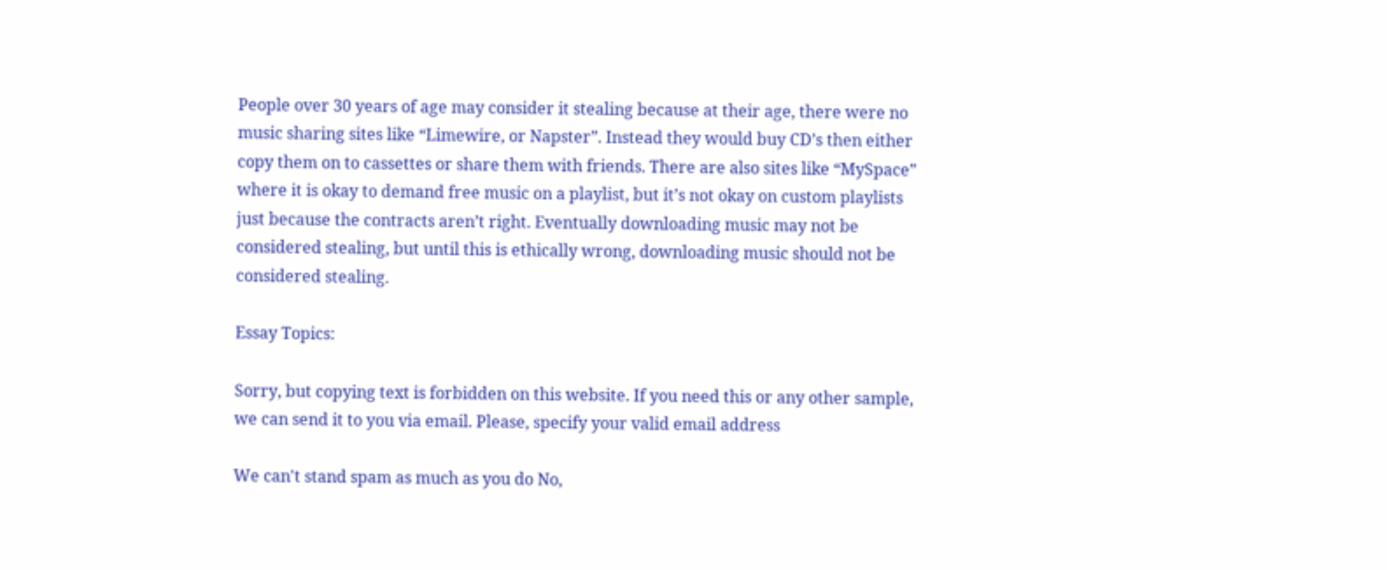People over 30 years of age may consider it stealing because at their age, there were no music sharing sites like “Limewire, or Napster”. Instead they would buy CD’s then either copy them on to cassettes or share them with friends. There are also sites like “MySpace” where it is okay to demand free music on a playlist, but it’s not okay on custom playlists just because the contracts aren’t right. Eventually downloading music may not be considered stealing, but until this is ethically wrong, downloading music should not be considered stealing.

Essay Topics:

Sorry, but copying text is forbidden on this website. If you need this or any other sample, we can send it to you via email. Please, specify your valid email address

We can't stand spam as much as you do No,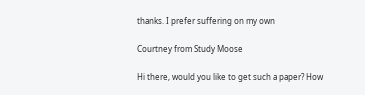thanks. I prefer suffering on my own

Courtney from Study Moose

Hi there, would you like to get such a paper? How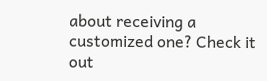about receiving a customized one? Check it out